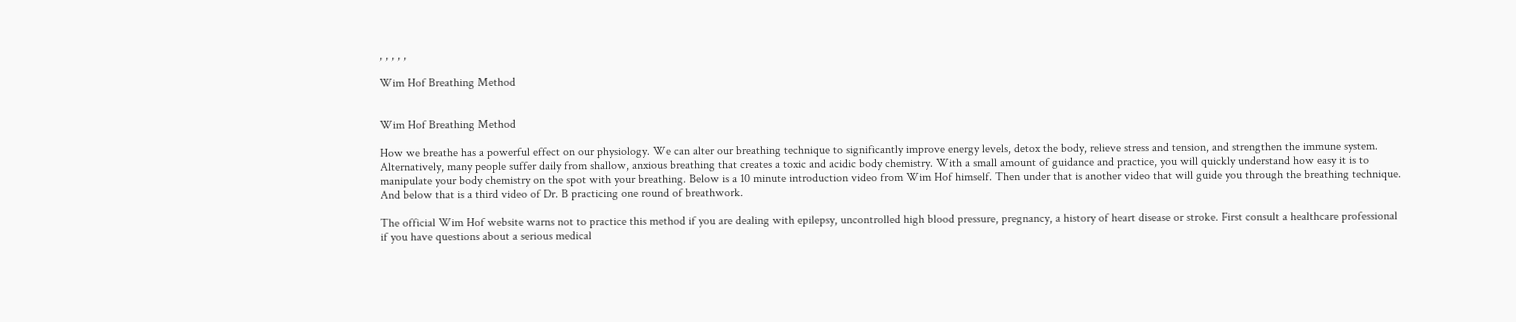, , , , ,

Wim Hof Breathing Method


Wim Hof Breathing Method

How we breathe has a powerful effect on our physiology. We can alter our breathing technique to significantly improve energy levels, detox the body, relieve stress and tension, and strengthen the immune system. Alternatively, many people suffer daily from shallow, anxious breathing that creates a toxic and acidic body chemistry. With a small amount of guidance and practice, you will quickly understand how easy it is to manipulate your body chemistry on the spot with your breathing. Below is a 10 minute introduction video from Wim Hof himself. Then under that is another video that will guide you through the breathing technique. And below that is a third video of Dr. B practicing one round of breathwork.

The official Wim Hof website warns not to practice this method if you are dealing with epilepsy, uncontrolled high blood pressure, pregnancy, a history of heart disease or stroke. First consult a healthcare professional if you have questions about a serious medical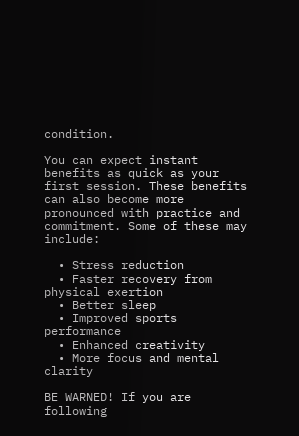condition.

You can expect instant benefits as quick as your first session. These benefits can also become more pronounced with practice and commitment. Some of these may include:

  • Stress reduction
  • Faster recovery from physical exertion
  • Better sleep
  • Improved sports performance
  • Enhanced creativity
  • More focus and mental clarity

BE WARNED! If you are following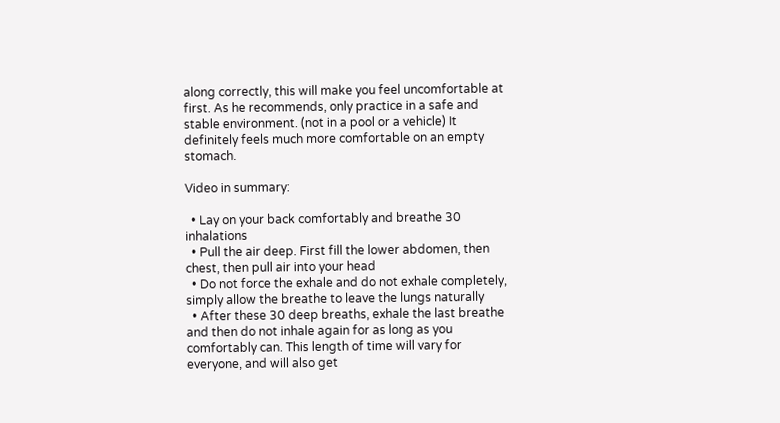along correctly, this will make you feel uncomfortable at first. As he recommends, only practice in a safe and stable environment. (not in a pool or a vehicle) It definitely feels much more comfortable on an empty stomach.

Video in summary:

  • Lay on your back comfortably and breathe 30 inhalations
  • Pull the air deep. First fill the lower abdomen, then chest, then pull air into your head
  • Do not force the exhale and do not exhale completely, simply allow the breathe to leave the lungs naturally
  • After these 30 deep breaths, exhale the last breathe and then do not inhale again for as long as you comfortably can. This length of time will vary for everyone, and will also get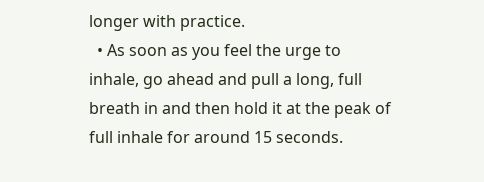longer with practice.
  • As soon as you feel the urge to inhale, go ahead and pull a long, full breath in and then hold it at the peak of full inhale for around 15 seconds.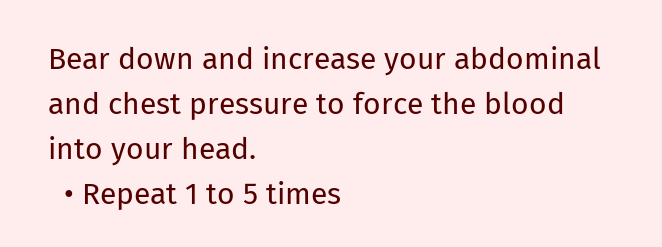Bear down and increase your abdominal and chest pressure to force the blood into your head.
  • Repeat 1 to 5 times